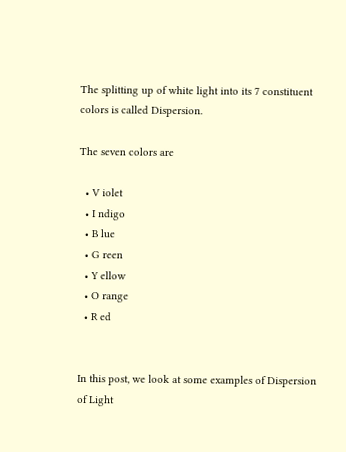The splitting up of white light into its 7 constituent colors is called Dispersion.

The seven colors are

  • V iolet
  • I ndigo
  • B lue
  • G reen
  • Y ellow
  • O range
  • R ed


In this post, we look at some examples of Dispersion of Light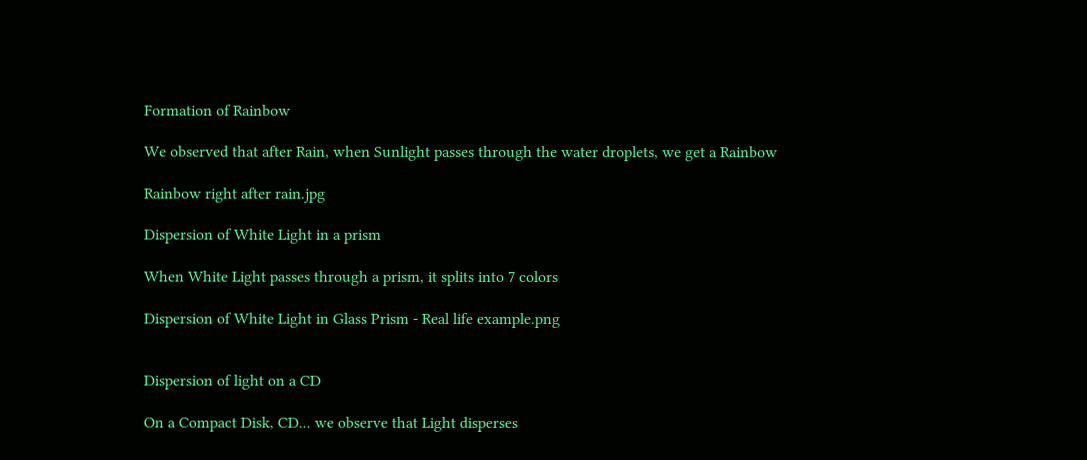Formation of Rainbow

We observed that after Rain, when Sunlight passes through the water droplets, we get a Rainbow

Rainbow right after rain.jpg

Dispersion of White Light in a prism

When White Light passes through a prism, it splits into 7 colors

Dispersion of White Light in Glass Prism - Real life example.png


Dispersion of light on a CD

On a Compact Disk, CD... we observe that Light disperses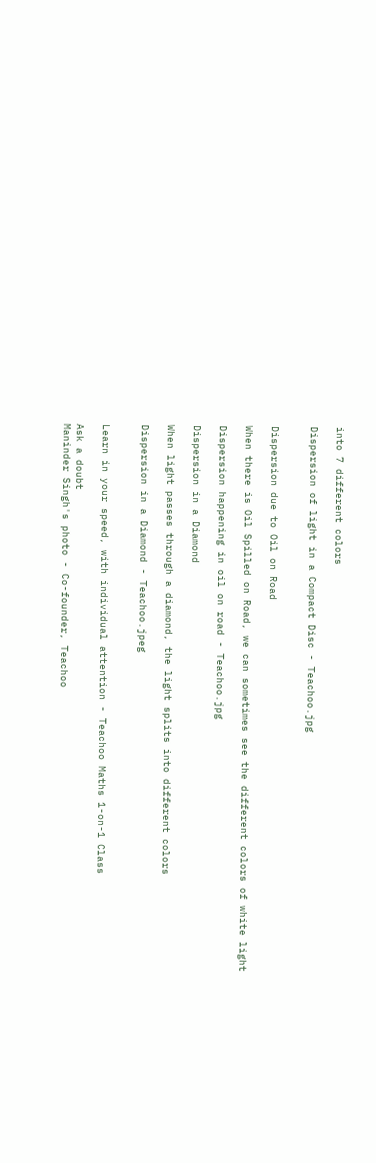into 7 different colors

Dispersion of light in a Compact Disc - Teachoo.jpg


Dispersion due to Oil on Road

When there is Oil Spilled on Road, we can sometimes see the different colors of white light

Dispersion happening in oil on road - Teachoo.jpg

Dispersion in a Diamond

When light passes through a diamond, the light splits into different colors

Dispersion in a Diamond - Teachoo.jpeg


Learn in your speed, with individual attention - Teachoo Maths 1-on-1 Class

Ask a doubt
Maninder Singh's photo - Co-founder, Teachoo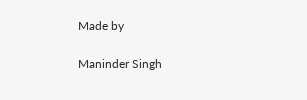Made by

Maninder Singh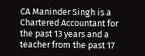CA Maninder Singh is a Chartered Accountant for the past 13 years and a teacher from the past 17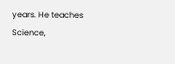years. He teaches Science,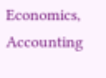Economics, Accounting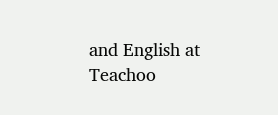and English at Teachoo